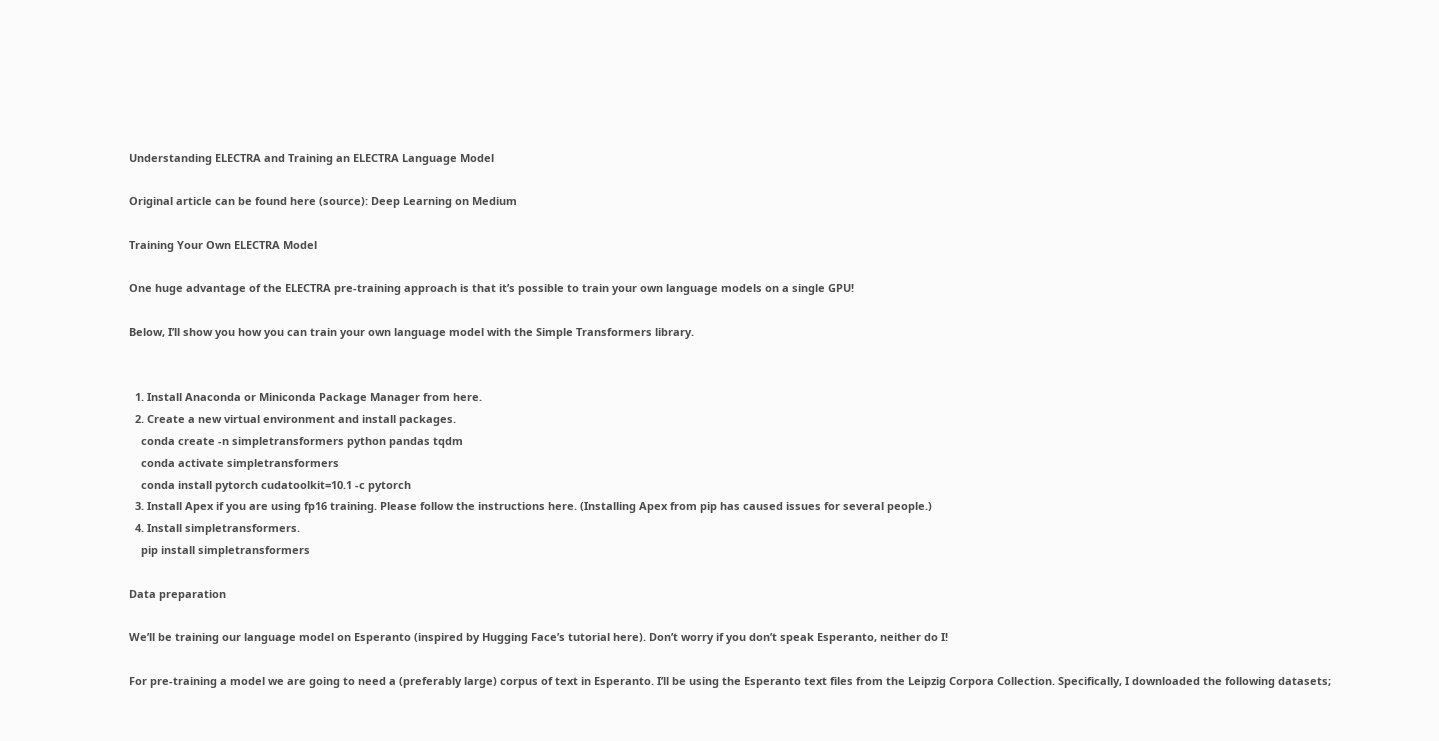Understanding ELECTRA and Training an ELECTRA Language Model

Original article can be found here (source): Deep Learning on Medium

Training Your Own ELECTRA Model

One huge advantage of the ELECTRA pre-training approach is that it’s possible to train your own language models on a single GPU!

Below, I’ll show you how you can train your own language model with the Simple Transformers library.


  1. Install Anaconda or Miniconda Package Manager from here.
  2. Create a new virtual environment and install packages.
    conda create -n simpletransformers python pandas tqdm
    conda activate simpletransformers
    conda install pytorch cudatoolkit=10.1 -c pytorch
  3. Install Apex if you are using fp16 training. Please follow the instructions here. (Installing Apex from pip has caused issues for several people.)
  4. Install simpletransformers.
    pip install simpletransformers

Data preparation

We’ll be training our language model on Esperanto (inspired by Hugging Face’s tutorial here). Don’t worry if you don’t speak Esperanto, neither do I!

For pre-training a model we are going to need a (preferably large) corpus of text in Esperanto. I’ll be using the Esperanto text files from the Leipzig Corpora Collection. Specifically, I downloaded the following datasets;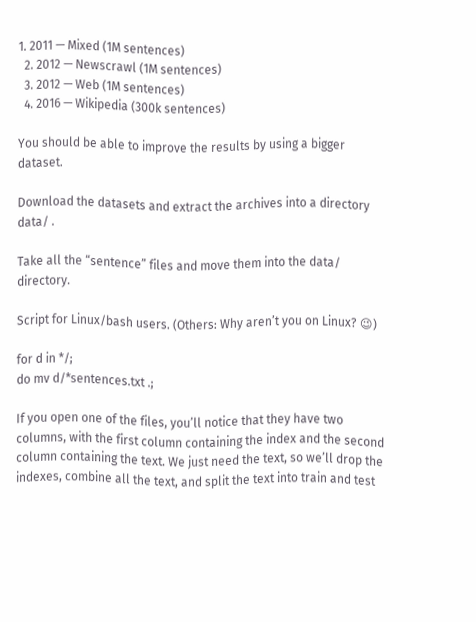1. 2011 — Mixed (1M sentences)
  2. 2012 — Newscrawl (1M sentences)
  3. 2012 — Web (1M sentences)
  4. 2016 — Wikipedia (300k sentences)

You should be able to improve the results by using a bigger dataset.

Download the datasets and extract the archives into a directory data/ .

Take all the “sentence” files and move them into the data/ directory.

Script for Linux/bash users. (Others: Why aren’t you on Linux? 😉)

for d in */;
do mv d/*sentences.txt .;

If you open one of the files, you’ll notice that they have two columns, with the first column containing the index and the second column containing the text. We just need the text, so we’ll drop the indexes, combine all the text, and split the text into train and test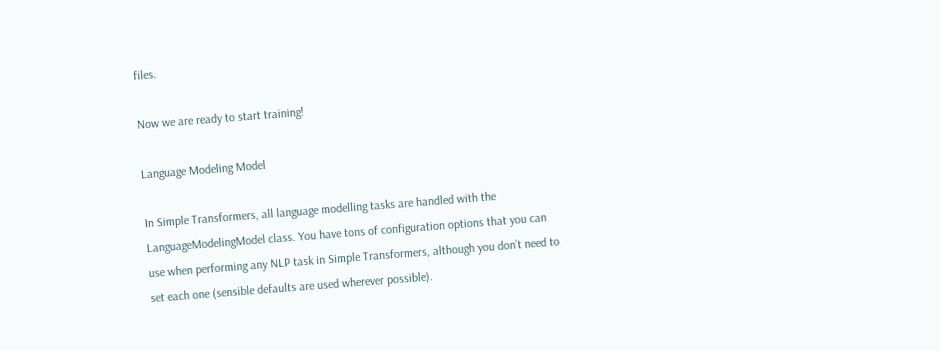files.

Now we are ready to start training!

Language Modeling Model

In Simple Transformers, all language modelling tasks are handled with the LanguageModelingModel class. You have tons of configuration options that you can use when performing any NLP task in Simple Transformers, although you don’t need to set each one (sensible defaults are used wherever possible).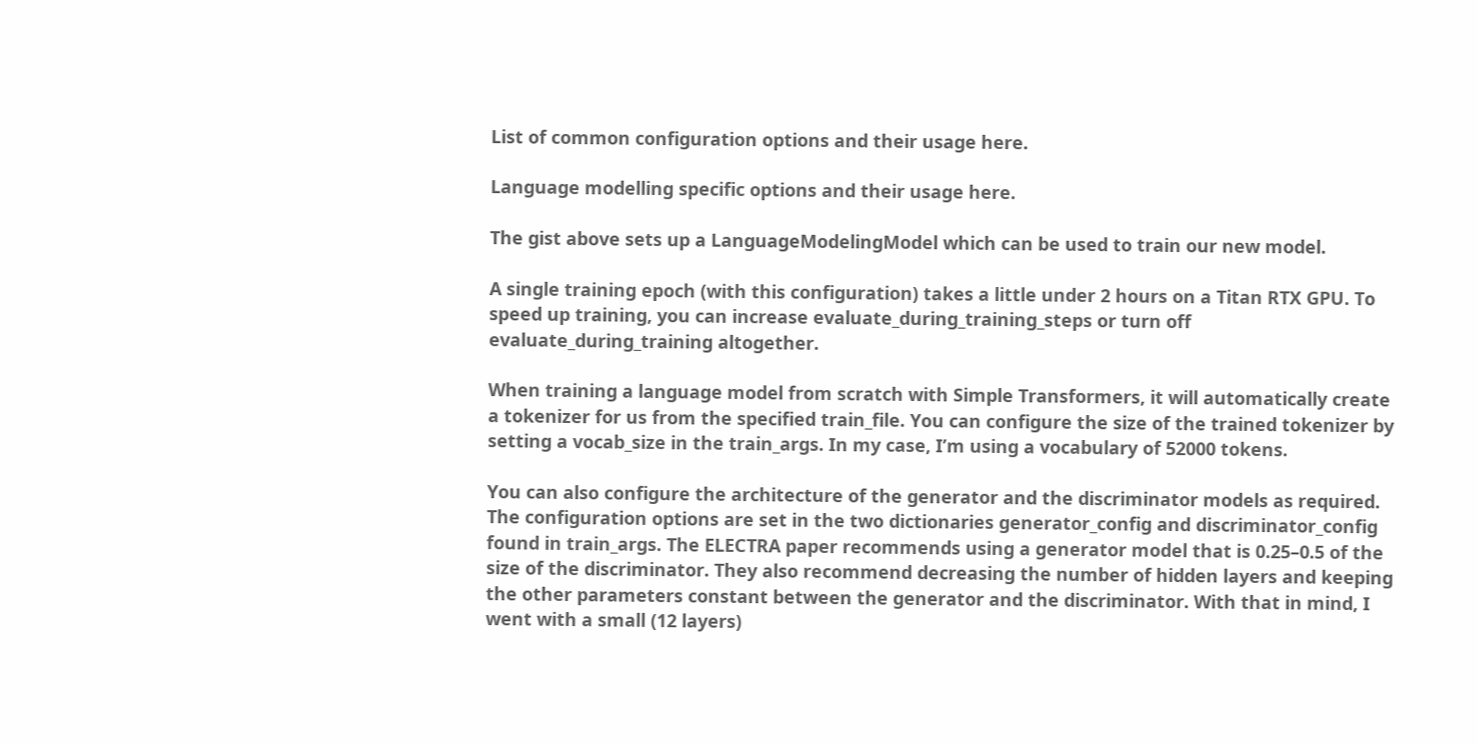List of common configuration options and their usage here.

Language modelling specific options and their usage here.

The gist above sets up a LanguageModelingModel which can be used to train our new model.

A single training epoch (with this configuration) takes a little under 2 hours on a Titan RTX GPU. To speed up training, you can increase evaluate_during_training_steps or turn off evaluate_during_training altogether.

When training a language model from scratch with Simple Transformers, it will automatically create a tokenizer for us from the specified train_file. You can configure the size of the trained tokenizer by setting a vocab_size in the train_args. In my case, I’m using a vocabulary of 52000 tokens.

You can also configure the architecture of the generator and the discriminator models as required. The configuration options are set in the two dictionaries generator_config and discriminator_config found in train_args. The ELECTRA paper recommends using a generator model that is 0.25–0.5 of the size of the discriminator. They also recommend decreasing the number of hidden layers and keeping the other parameters constant between the generator and the discriminator. With that in mind, I went with a small (12 layers)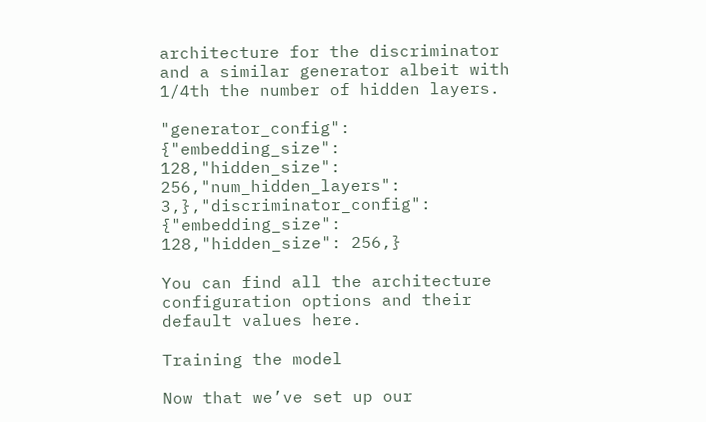architecture for the discriminator and a similar generator albeit with 1/4th the number of hidden layers.

"generator_config": {"embedding_size": 128,"hidden_size": 256,"num_hidden_layers": 3,},"discriminator_config": {"embedding_size": 128,"hidden_size": 256,}

You can find all the architecture configuration options and their default values here.

Training the model

Now that we’ve set up our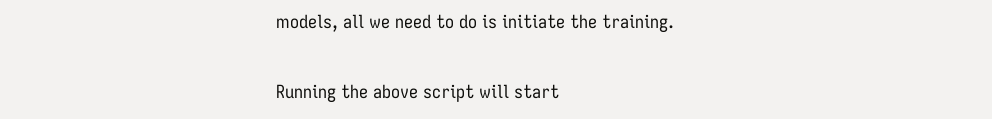models, all we need to do is initiate the training.

Running the above script will start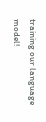training our language model!